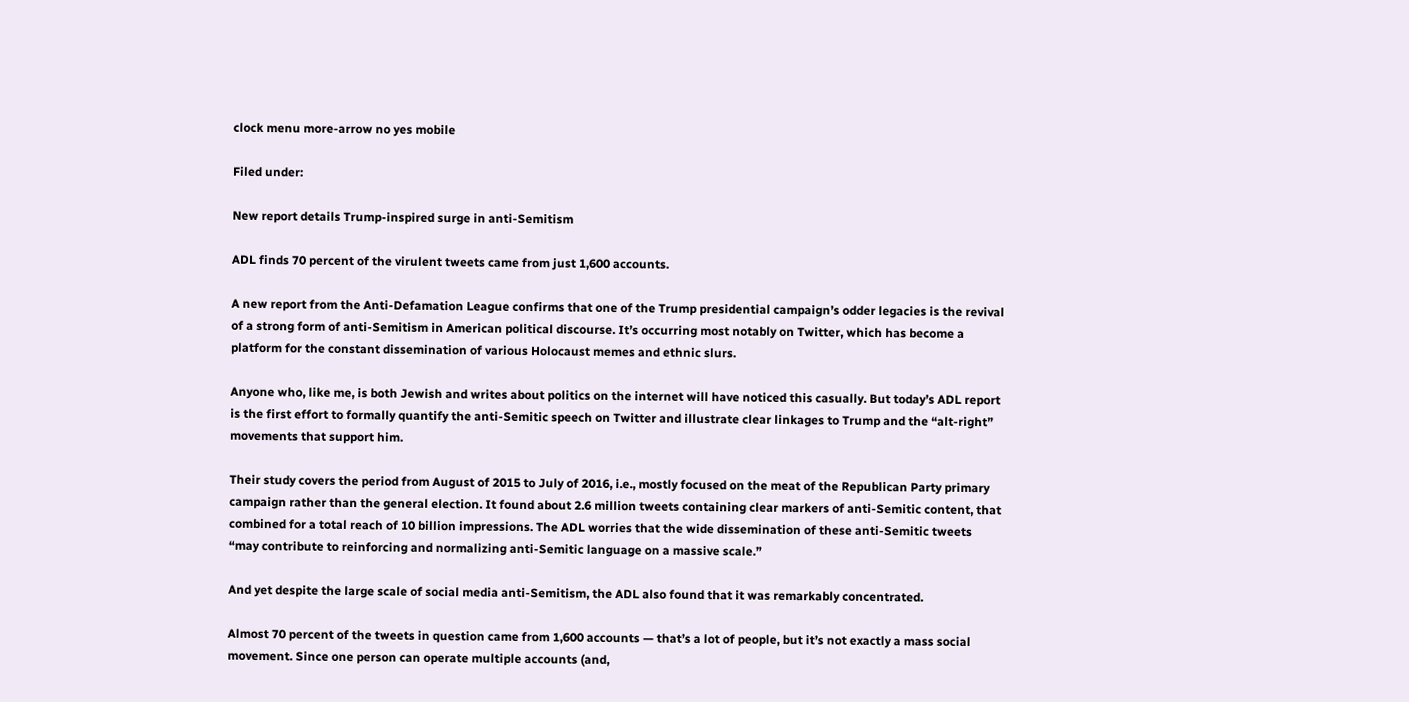clock menu more-arrow no yes mobile

Filed under:

New report details Trump-inspired surge in anti-Semitism

ADL finds 70 percent of the virulent tweets came from just 1,600 accounts.

A new report from the Anti-Defamation League confirms that one of the Trump presidential campaign’s odder legacies is the revival of a strong form of anti-Semitism in American political discourse. It’s occurring most notably on Twitter, which has become a platform for the constant dissemination of various Holocaust memes and ethnic slurs.

Anyone who, like me, is both Jewish and writes about politics on the internet will have noticed this casually. But today’s ADL report is the first effort to formally quantify the anti-Semitic speech on Twitter and illustrate clear linkages to Trump and the “alt-right” movements that support him.

Their study covers the period from August of 2015 to July of 2016, i.e., mostly focused on the meat of the Republican Party primary campaign rather than the general election. It found about 2.6 million tweets containing clear markers of anti-Semitic content, that combined for a total reach of 10 billion impressions. The ADL worries that the wide dissemination of these anti-Semitic tweets “may contribute to reinforcing and normalizing anti-Semitic language on a massive scale.”

And yet despite the large scale of social media anti-Semitism, the ADL also found that it was remarkably concentrated.

Almost 70 percent of the tweets in question came from 1,600 accounts — that’s a lot of people, but it’s not exactly a mass social movement. Since one person can operate multiple accounts (and,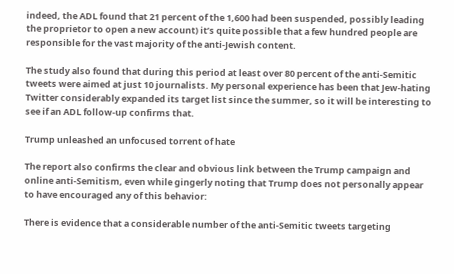indeed, the ADL found that 21 percent of the 1,600 had been suspended, possibly leading the proprietor to open a new account) it’s quite possible that a few hundred people are responsible for the vast majority of the anti-Jewish content.

The study also found that during this period at least over 80 percent of the anti-Semitic tweets were aimed at just 10 journalists. My personal experience has been that Jew-hating Twitter considerably expanded its target list since the summer, so it will be interesting to see if an ADL follow-up confirms that.

Trump unleashed an unfocused torrent of hate

The report also confirms the clear and obvious link between the Trump campaign and online anti-Semitism, even while gingerly noting that Trump does not personally appear to have encouraged any of this behavior:

There is evidence that a considerable number of the anti-Semitic tweets targeting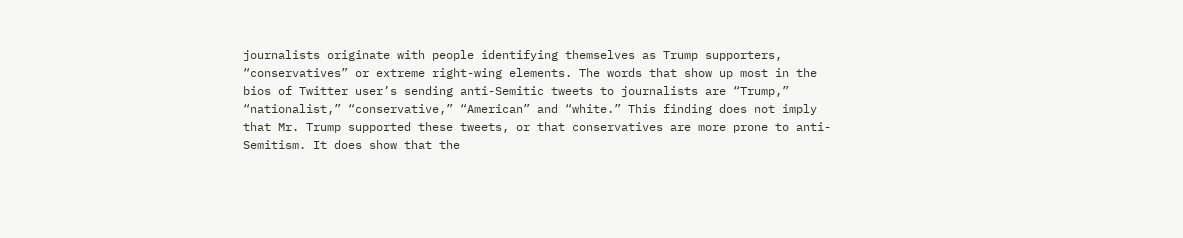journalists originate with people identifying themselves as Trump supporters, “conservatives” or extreme right-wing elements. The words that show up most in the bios of Twitter user’s sending anti-Semitic tweets to journalists are “Trump,” “nationalist,” “conservative,” “American” and “white.” This finding does not imply that Mr. Trump supported these tweets, or that conservatives are more prone to anti-Semitism. It does show that the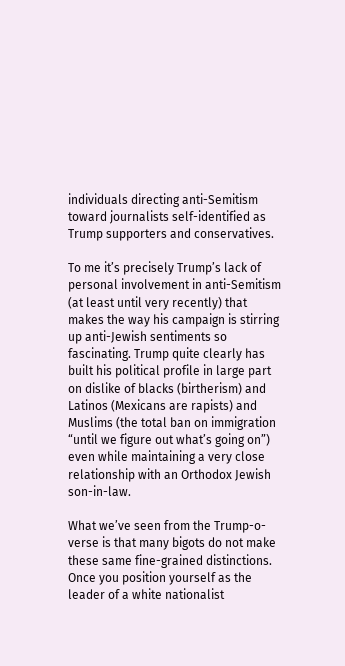individuals directing anti-Semitism toward journalists self-identified as Trump supporters and conservatives.

To me it’s precisely Trump’s lack of personal involvement in anti-Semitism (at least until very recently) that makes the way his campaign is stirring up anti-Jewish sentiments so fascinating. Trump quite clearly has built his political profile in large part on dislike of blacks (birtherism) and Latinos (Mexicans are rapists) and Muslims (the total ban on immigration “until we figure out what’s going on”) even while maintaining a very close relationship with an Orthodox Jewish son-in-law.

What we’ve seen from the Trump-o-verse is that many bigots do not make these same fine-grained distinctions. Once you position yourself as the leader of a white nationalist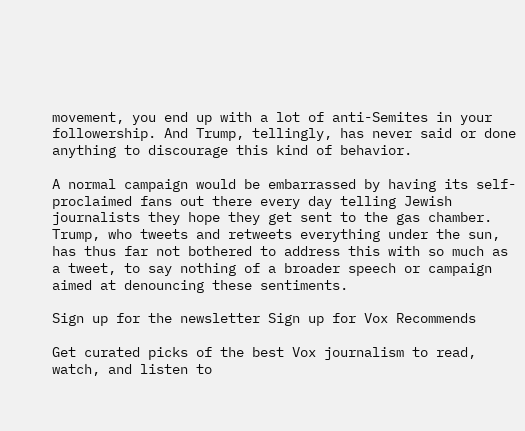movement, you end up with a lot of anti-Semites in your followership. And Trump, tellingly, has never said or done anything to discourage this kind of behavior.

A normal campaign would be embarrassed by having its self-proclaimed fans out there every day telling Jewish journalists they hope they get sent to the gas chamber. Trump, who tweets and retweets everything under the sun, has thus far not bothered to address this with so much as a tweet, to say nothing of a broader speech or campaign aimed at denouncing these sentiments.

Sign up for the newsletter Sign up for Vox Recommends

Get curated picks of the best Vox journalism to read, watch, and listen to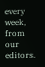every week, from our editors.